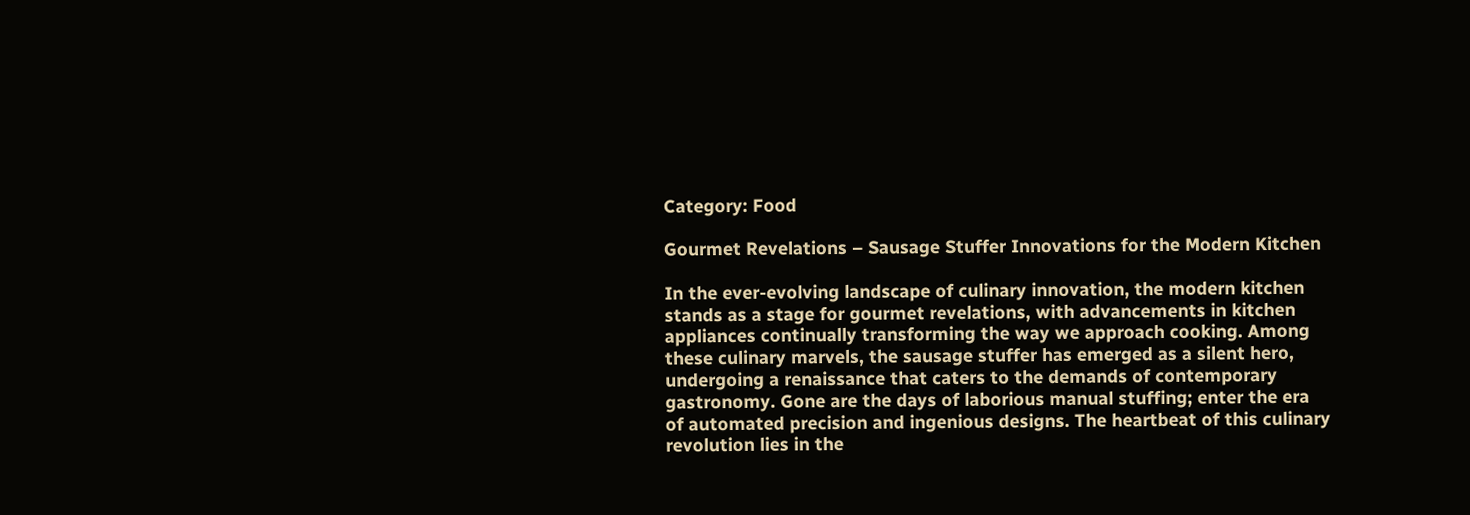Category: Food

Gourmet Revelations – Sausage Stuffer Innovations for the Modern Kitchen

In the ever-evolving landscape of culinary innovation, the modern kitchen stands as a stage for gourmet revelations, with advancements in kitchen appliances continually transforming the way we approach cooking. Among these culinary marvels, the sausage stuffer has emerged as a silent hero, undergoing a renaissance that caters to the demands of contemporary gastronomy. Gone are the days of laborious manual stuffing; enter the era of automated precision and ingenious designs. The heartbeat of this culinary revolution lies in the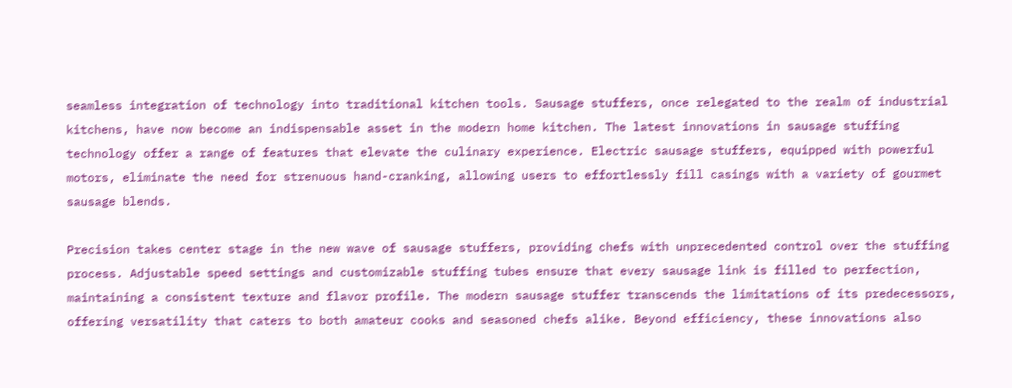seamless integration of technology into traditional kitchen tools. Sausage stuffers, once relegated to the realm of industrial kitchens, have now become an indispensable asset in the modern home kitchen. The latest innovations in sausage stuffing technology offer a range of features that elevate the culinary experience. Electric sausage stuffers, equipped with powerful motors, eliminate the need for strenuous hand-cranking, allowing users to effortlessly fill casings with a variety of gourmet sausage blends.

Precision takes center stage in the new wave of sausage stuffers, providing chefs with unprecedented control over the stuffing process. Adjustable speed settings and customizable stuffing tubes ensure that every sausage link is filled to perfection, maintaining a consistent texture and flavor profile. The modern sausage stuffer transcends the limitations of its predecessors, offering versatility that caters to both amateur cooks and seasoned chefs alike. Beyond efficiency, these innovations also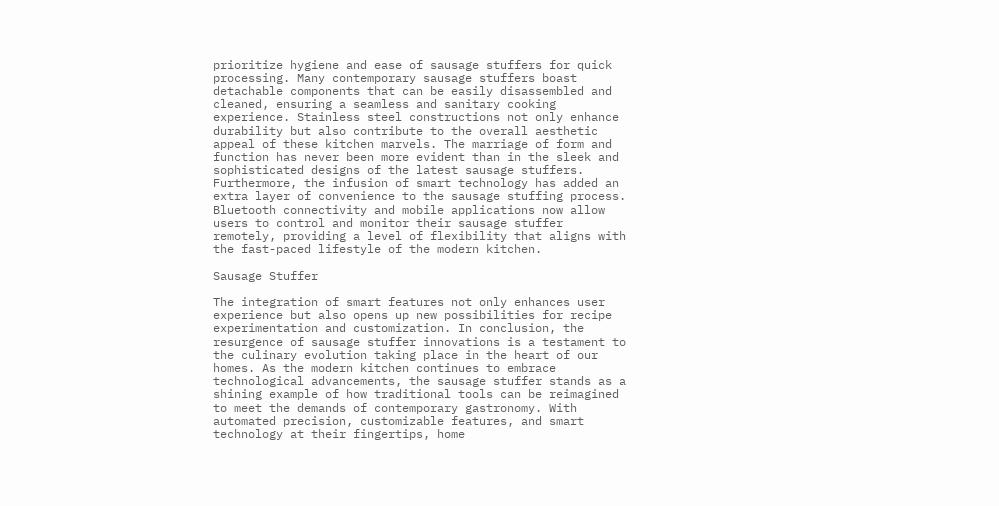prioritize hygiene and ease of sausage stuffers for quick processing. Many contemporary sausage stuffers boast detachable components that can be easily disassembled and cleaned, ensuring a seamless and sanitary cooking experience. Stainless steel constructions not only enhance durability but also contribute to the overall aesthetic appeal of these kitchen marvels. The marriage of form and function has never been more evident than in the sleek and sophisticated designs of the latest sausage stuffers. Furthermore, the infusion of smart technology has added an extra layer of convenience to the sausage stuffing process. Bluetooth connectivity and mobile applications now allow users to control and monitor their sausage stuffer remotely, providing a level of flexibility that aligns with the fast-paced lifestyle of the modern kitchen.

Sausage Stuffer

The integration of smart features not only enhances user experience but also opens up new possibilities for recipe experimentation and customization. In conclusion, the resurgence of sausage stuffer innovations is a testament to the culinary evolution taking place in the heart of our homes. As the modern kitchen continues to embrace technological advancements, the sausage stuffer stands as a shining example of how traditional tools can be reimagined to meet the demands of contemporary gastronomy. With automated precision, customizable features, and smart technology at their fingertips, home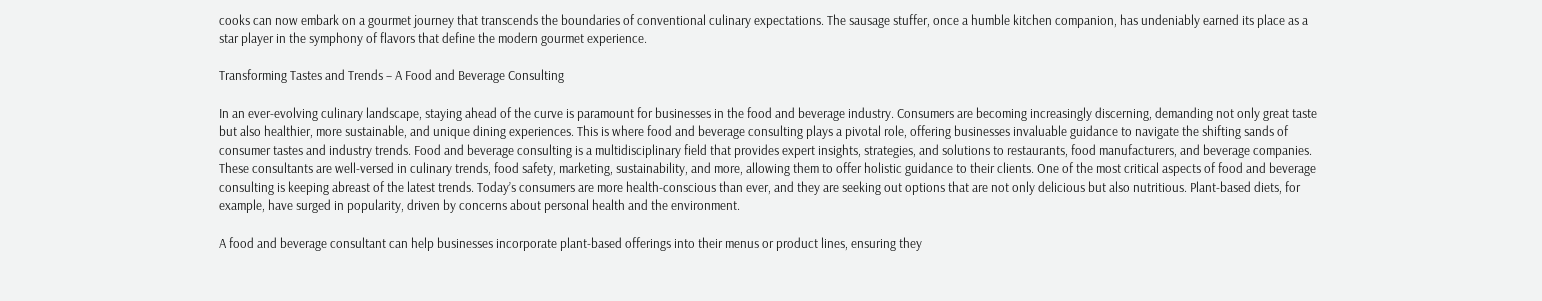cooks can now embark on a gourmet journey that transcends the boundaries of conventional culinary expectations. The sausage stuffer, once a humble kitchen companion, has undeniably earned its place as a star player in the symphony of flavors that define the modern gourmet experience.

Transforming Tastes and Trends – A Food and Beverage Consulting

In an ever-evolving culinary landscape, staying ahead of the curve is paramount for businesses in the food and beverage industry. Consumers are becoming increasingly discerning, demanding not only great taste but also healthier, more sustainable, and unique dining experiences. This is where food and beverage consulting plays a pivotal role, offering businesses invaluable guidance to navigate the shifting sands of consumer tastes and industry trends. Food and beverage consulting is a multidisciplinary field that provides expert insights, strategies, and solutions to restaurants, food manufacturers, and beverage companies. These consultants are well-versed in culinary trends, food safety, marketing, sustainability, and more, allowing them to offer holistic guidance to their clients. One of the most critical aspects of food and beverage consulting is keeping abreast of the latest trends. Today’s consumers are more health-conscious than ever, and they are seeking out options that are not only delicious but also nutritious. Plant-based diets, for example, have surged in popularity, driven by concerns about personal health and the environment.

A food and beverage consultant can help businesses incorporate plant-based offerings into their menus or product lines, ensuring they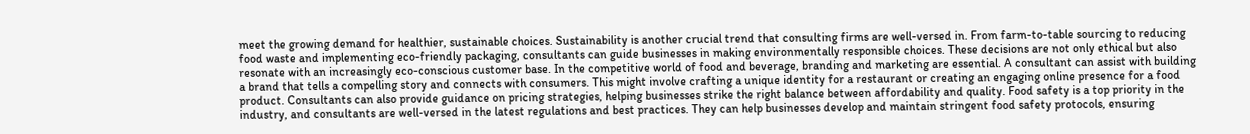meet the growing demand for healthier, sustainable choices. Sustainability is another crucial trend that consulting firms are well-versed in. From farm-to-table sourcing to reducing food waste and implementing eco-friendly packaging, consultants can guide businesses in making environmentally responsible choices. These decisions are not only ethical but also resonate with an increasingly eco-conscious customer base. In the competitive world of food and beverage, branding and marketing are essential. A consultant can assist with building a brand that tells a compelling story and connects with consumers. This might involve crafting a unique identity for a restaurant or creating an engaging online presence for a food product. Consultants can also provide guidance on pricing strategies, helping businesses strike the right balance between affordability and quality. Food safety is a top priority in the industry, and consultants are well-versed in the latest regulations and best practices. They can help businesses develop and maintain stringent food safety protocols, ensuring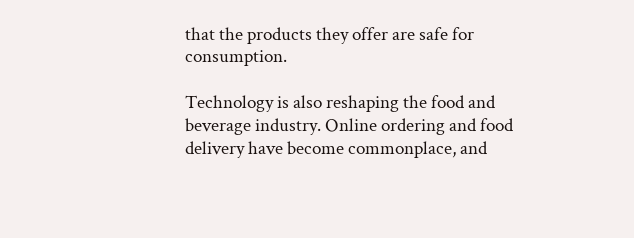that the products they offer are safe for consumption.

Technology is also reshaping the food and beverage industry. Online ordering and food delivery have become commonplace, and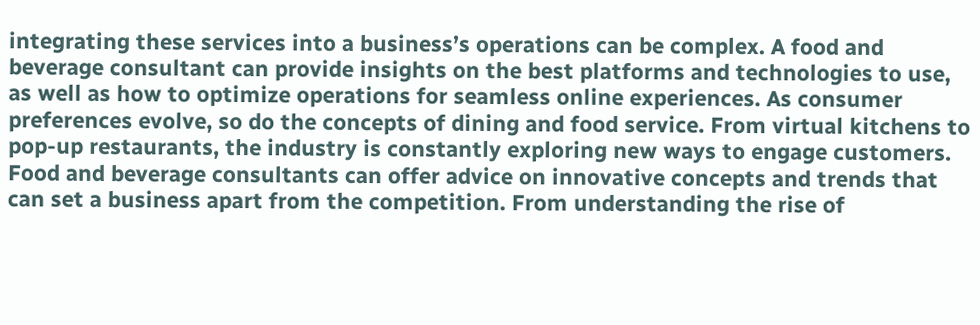integrating these services into a business’s operations can be complex. A food and beverage consultant can provide insights on the best platforms and technologies to use, as well as how to optimize operations for seamless online experiences. As consumer preferences evolve, so do the concepts of dining and food service. From virtual kitchens to pop-up restaurants, the industry is constantly exploring new ways to engage customers. Food and beverage consultants can offer advice on innovative concepts and trends that can set a business apart from the competition. From understanding the rise of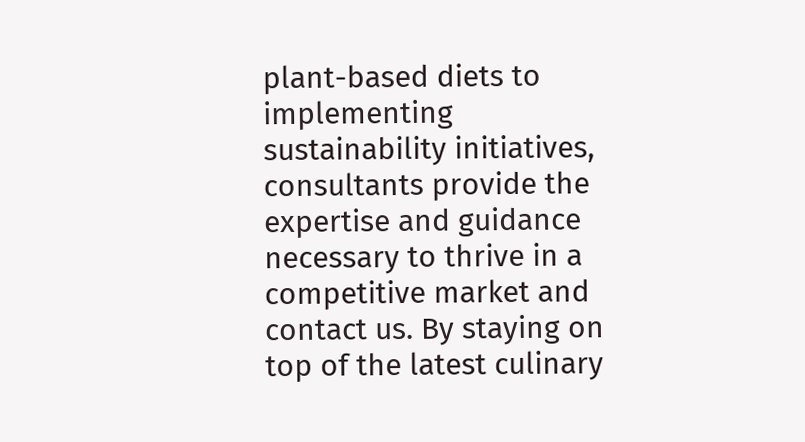plant-based diets to implementing sustainability initiatives, consultants provide the expertise and guidance necessary to thrive in a competitive market and contact us. By staying on top of the latest culinary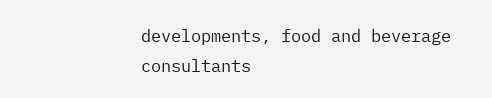developments, food and beverage consultants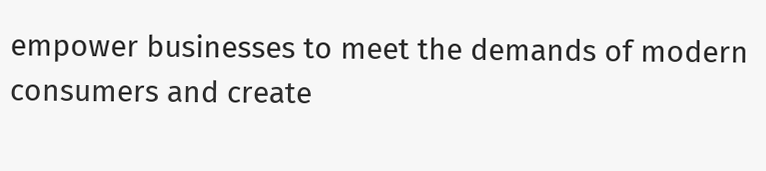empower businesses to meet the demands of modern consumers and create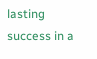lasting success in a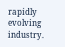rapidly evolving industry.